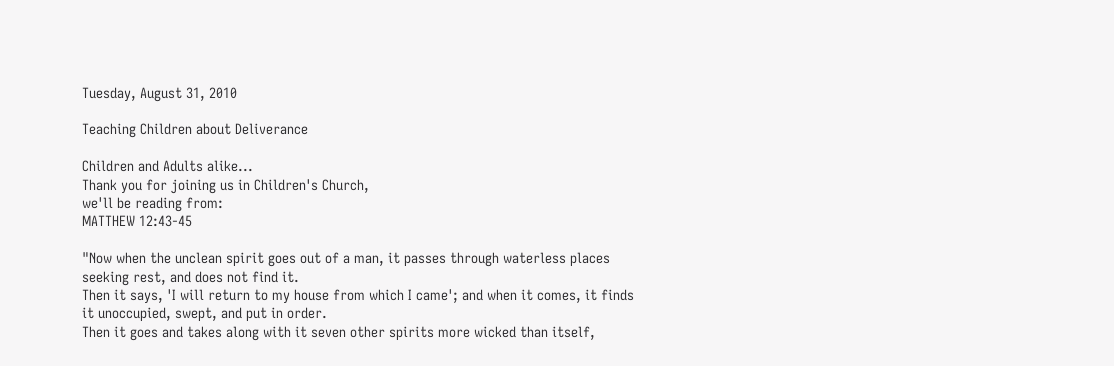Tuesday, August 31, 2010

Teaching Children about Deliverance

Children and Adults alike...
Thank you for joining us in Children's Church,
we'll be reading from:
MATTHEW 12:43-45

"Now when the unclean spirit goes out of a man, it passes through waterless places seeking rest, and does not find it.
Then it says, 'I will return to my house from which I came'; and when it comes, it finds it unoccupied, swept, and put in order.
Then it goes and takes along with it seven other spirits more wicked than itself,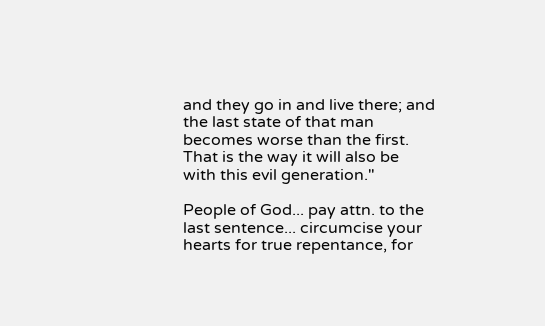and they go in and live there; and the last state of that man becomes worse than the first. That is the way it will also be with this evil generation."

People of God... pay attn. to the last sentence... circumcise your hearts for true repentance, for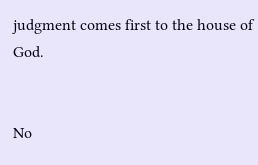judgment comes first to the house of God.


No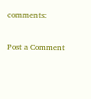comments:

Post a Comment